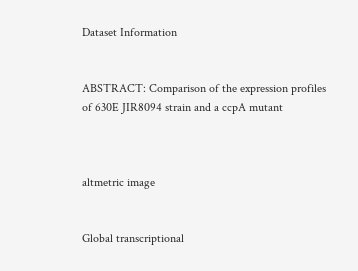Dataset Information


ABSTRACT: Comparison of the expression profiles of 630E JIR8094 strain and a ccpA mutant



altmetric image


Global transcriptional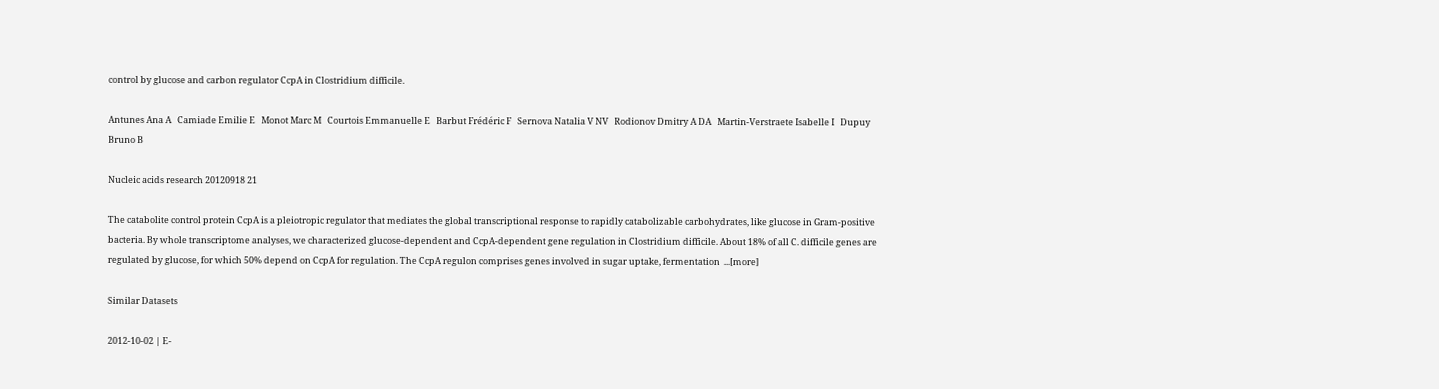control by glucose and carbon regulator CcpA in Clostridium difficile.

Antunes Ana A   Camiade Emilie E   Monot Marc M   Courtois Emmanuelle E   Barbut Frédéric F   Sernova Natalia V NV   Rodionov Dmitry A DA   Martin-Verstraete Isabelle I   Dupuy Bruno B

Nucleic acids research 20120918 21

The catabolite control protein CcpA is a pleiotropic regulator that mediates the global transcriptional response to rapidly catabolizable carbohydrates, like glucose in Gram-positive bacteria. By whole transcriptome analyses, we characterized glucose-dependent and CcpA-dependent gene regulation in Clostridium difficile. About 18% of all C. difficile genes are regulated by glucose, for which 50% depend on CcpA for regulation. The CcpA regulon comprises genes involved in sugar uptake, fermentation  ...[more]

Similar Datasets

2012-10-02 | E-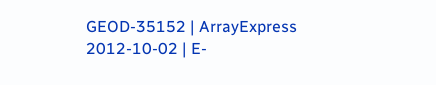GEOD-35152 | ArrayExpress
2012-10-02 | E-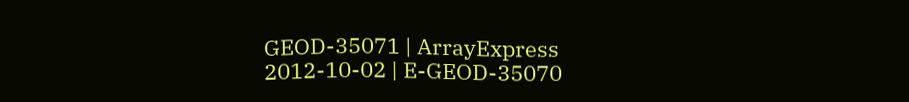GEOD-35071 | ArrayExpress
2012-10-02 | E-GEOD-35070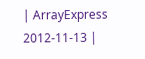| ArrayExpress
2012-11-13 |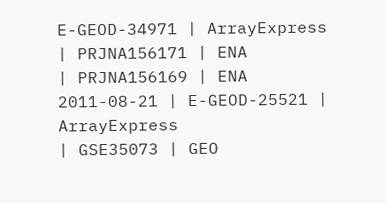E-GEOD-34971 | ArrayExpress
| PRJNA156171 | ENA
| PRJNA156169 | ENA
2011-08-21 | E-GEOD-25521 | ArrayExpress
| GSE35073 | GEO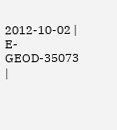2012-10-02 | E-GEOD-35073 |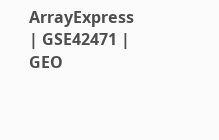ArrayExpress
| GSE42471 | GEO